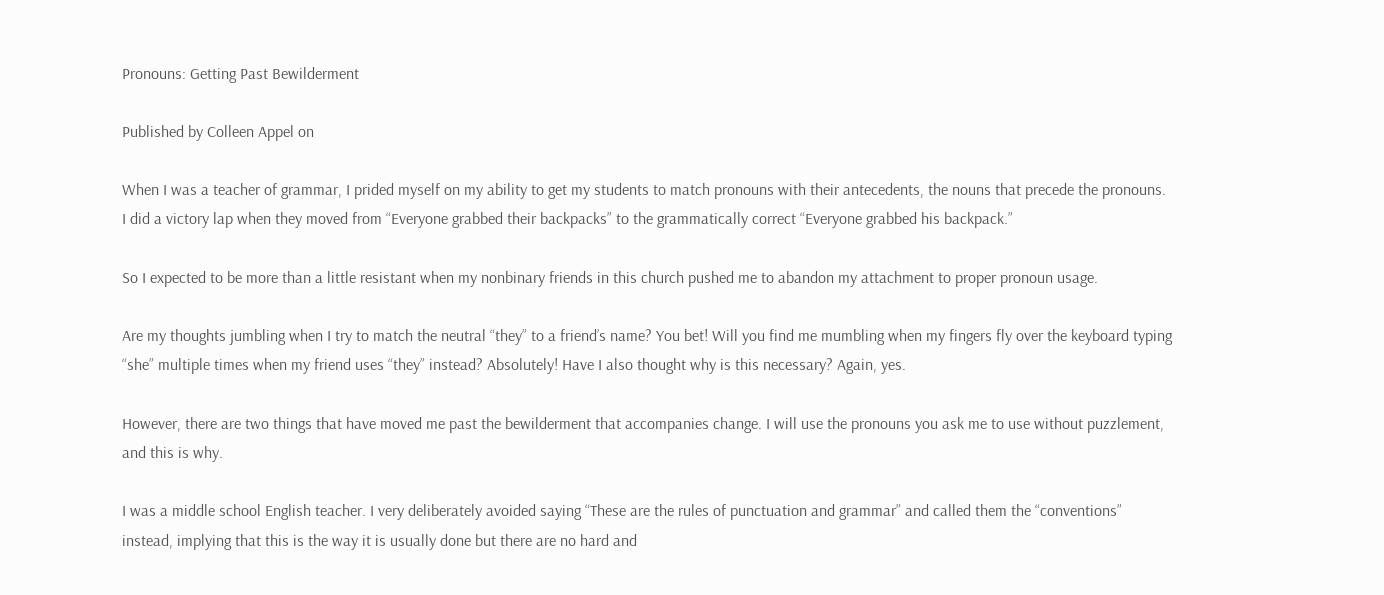Pronouns: Getting Past Bewilderment

Published by Colleen Appel on

When I was a teacher of grammar, I prided myself on my ability to get my students to match pronouns with their antecedents, the nouns that precede the pronouns. I did a victory lap when they moved from “Everyone grabbed their backpacks” to the grammatically correct “Everyone grabbed his backpack.”

So I expected to be more than a little resistant when my nonbinary friends in this church pushed me to abandon my attachment to proper pronoun usage.

Are my thoughts jumbling when I try to match the neutral “they” to a friend’s name? You bet! Will you find me mumbling when my fingers fly over the keyboard typing “she” multiple times when my friend uses “they” instead? Absolutely! Have I also thought why is this necessary? Again, yes.

However, there are two things that have moved me past the bewilderment that accompanies change. I will use the pronouns you ask me to use without puzzlement, and this is why.

I was a middle school English teacher. I very deliberately avoided saying “These are the rules of punctuation and grammar” and called them the “conventions” instead, implying that this is the way it is usually done but there are no hard and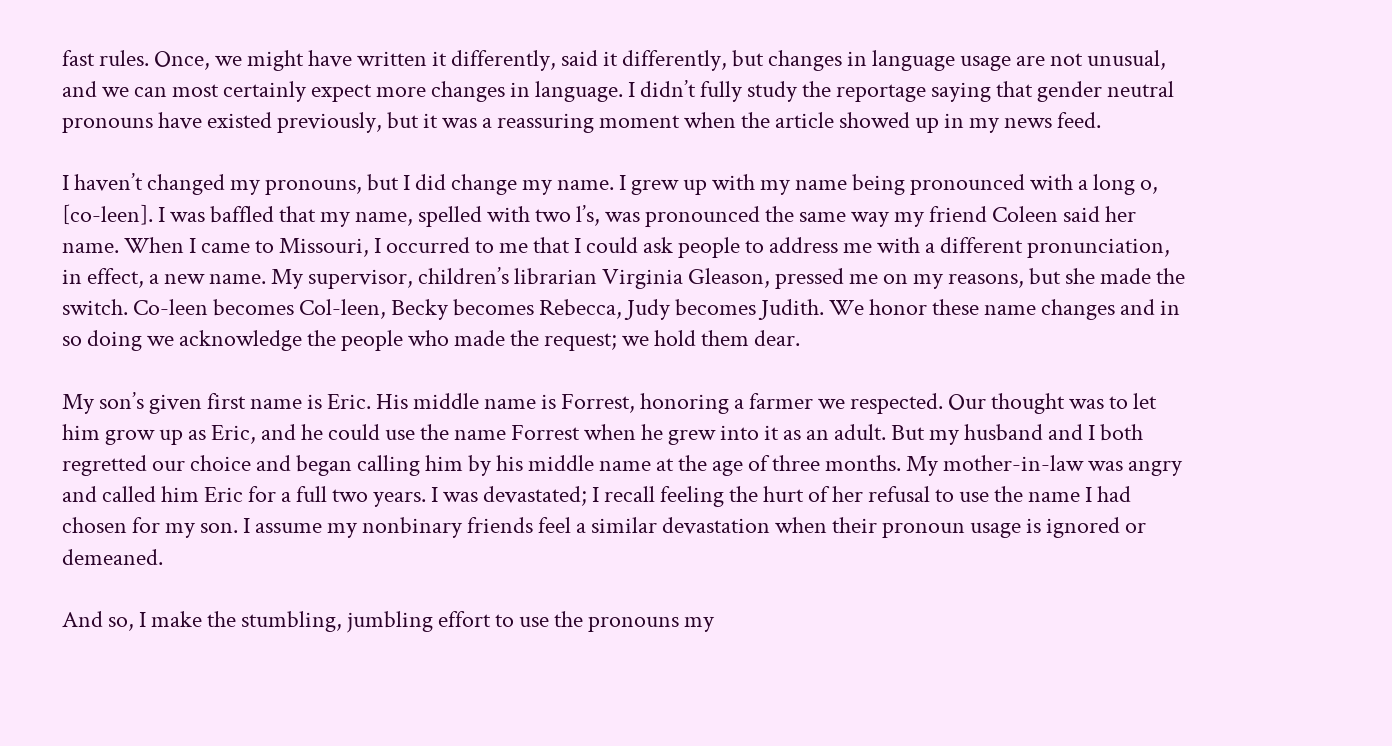fast rules. Once, we might have written it differently, said it differently, but changes in language usage are not unusual, and we can most certainly expect more changes in language. I didn’t fully study the reportage saying that gender neutral pronouns have existed previously, but it was a reassuring moment when the article showed up in my news feed.

I haven’t changed my pronouns, but I did change my name. I grew up with my name being pronounced with a long o, [co-leen]. I was baffled that my name, spelled with two l’s, was pronounced the same way my friend Coleen said her name. When I came to Missouri, I occurred to me that I could ask people to address me with a different pronunciation, in effect, a new name. My supervisor, children’s librarian Virginia Gleason, pressed me on my reasons, but she made the switch. Co-leen becomes Col-leen, Becky becomes Rebecca, Judy becomes Judith. We honor these name changes and in so doing we acknowledge the people who made the request; we hold them dear.

My son’s given first name is Eric. His middle name is Forrest, honoring a farmer we respected. Our thought was to let him grow up as Eric, and he could use the name Forrest when he grew into it as an adult. But my husband and I both regretted our choice and began calling him by his middle name at the age of three months. My mother-in-law was angry and called him Eric for a full two years. I was devastated; I recall feeling the hurt of her refusal to use the name I had chosen for my son. I assume my nonbinary friends feel a similar devastation when their pronoun usage is ignored or demeaned.

And so, I make the stumbling, jumbling effort to use the pronouns my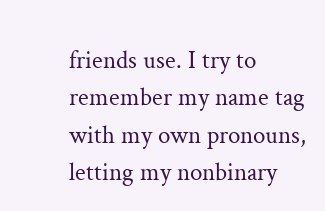friends use. I try to remember my name tag with my own pronouns, letting my nonbinary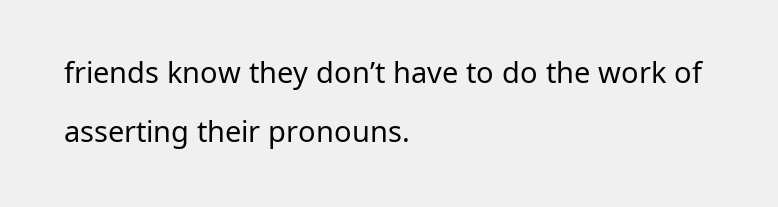friends know they don’t have to do the work of asserting their pronouns.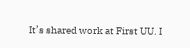It’s shared work at First UU. I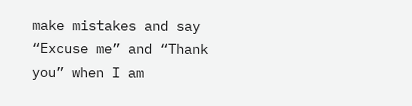make mistakes and say “Excuse me” and “Thank you” when I am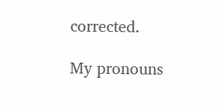corrected.

My pronouns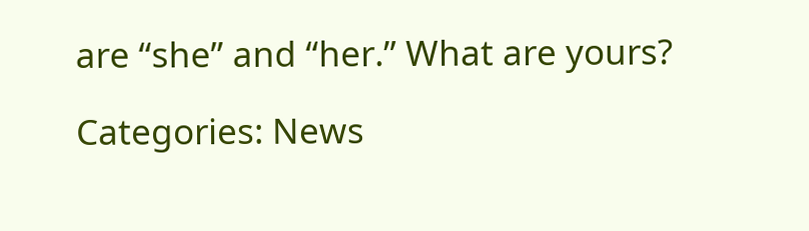are “she” and “her.” What are yours?

Categories: News